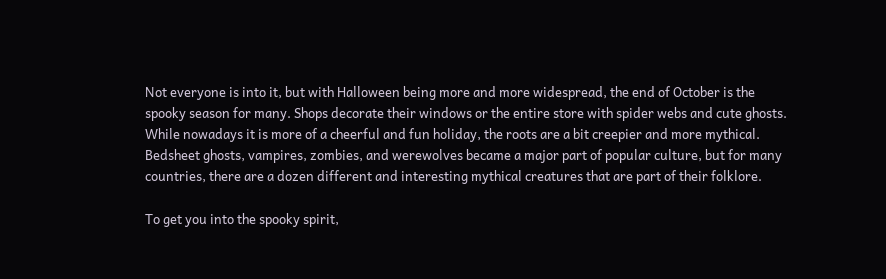Not everyone is into it, but with Halloween being more and more widespread, the end of October is the spooky season for many. Shops decorate their windows or the entire store with spider webs and cute ghosts. While nowadays it is more of a cheerful and fun holiday, the roots are a bit creepier and more mythical. Bedsheet ghosts, vampires, zombies, and werewolves became a major part of popular culture, but for many countries, there are a dozen different and interesting mythical creatures that are part of their folklore.

To get you into the spooky spirit,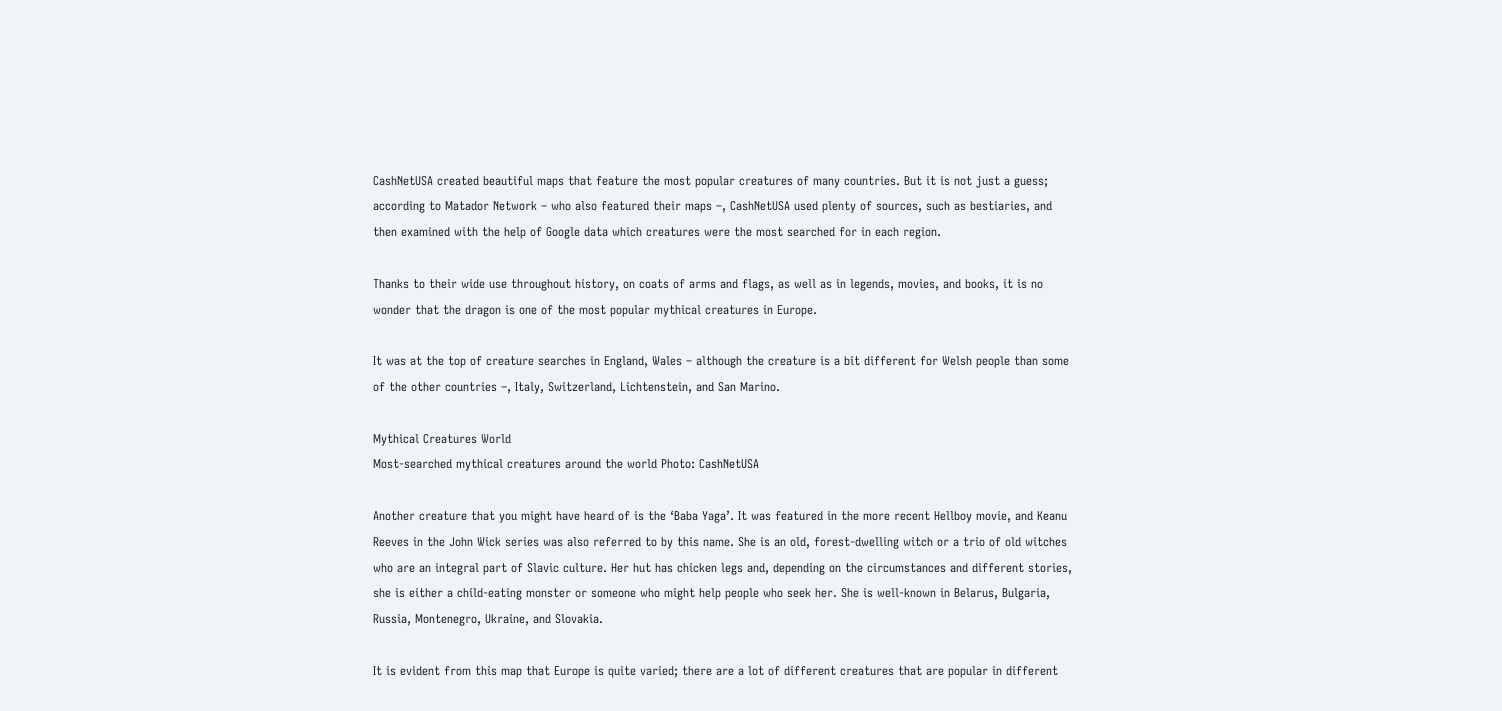CashNetUSA created beautiful maps that feature the most popular creatures of many countries. But it is not just a guess; according to Matador Network – who also featured their maps –, CashNetUSA used plenty of sources, such as bestiaries, and then examined with the help of Google data which creatures were the most searched for in each region.

Thanks to their wide use throughout history, on coats of arms and flags, as well as in legends, movies, and books, it is no wonder that the dragon is one of the most popular mythical creatures in Europe.

It was at the top of creature searches in England, Wales – although the creature is a bit different for Welsh people than some of the other countries –, Italy, Switzerland, Lichtenstein, and San Marino.

Mythical Creatures World
Most-searched mythical creatures around the world Photo: CashNetUSA

Another creature that you might have heard of is the ‘Baba Yaga’. It was featured in the more recent Hellboy movie, and Keanu Reeves in the John Wick series was also referred to by this name. She is an old, forest-dwelling witch or a trio of old witches who are an integral part of Slavic culture. Her hut has chicken legs and, depending on the circumstances and different stories, she is either a child-eating monster or someone who might help people who seek her. She is well-known in Belarus, Bulgaria, Russia, Montenegro, Ukraine, and Slovakia.

It is evident from this map that Europe is quite varied; there are a lot of different creatures that are popular in different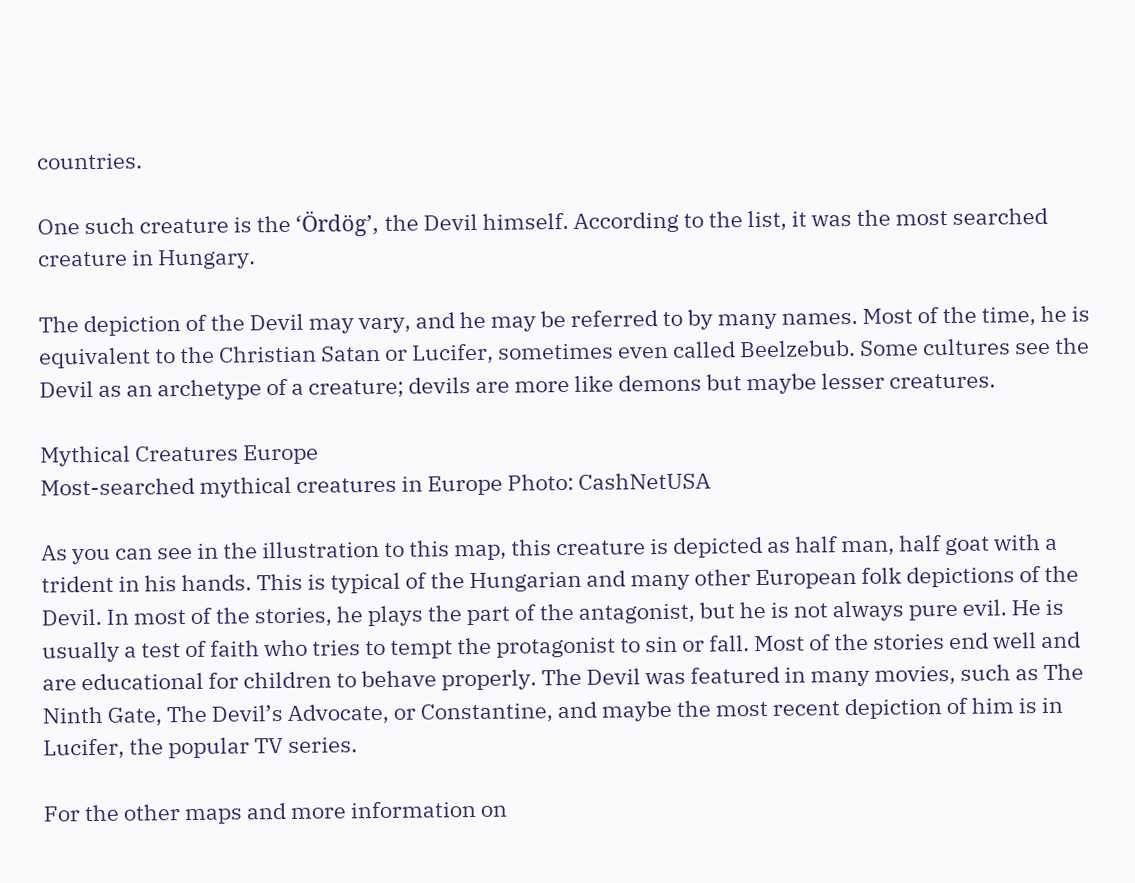countries.

One such creature is the ‘Ördög’, the Devil himself. According to the list, it was the most searched creature in Hungary.

The depiction of the Devil may vary, and he may be referred to by many names. Most of the time, he is equivalent to the Christian Satan or Lucifer, sometimes even called Beelzebub. Some cultures see the Devil as an archetype of a creature; devils are more like demons but maybe lesser creatures.

Mythical Creatures Europe
Most-searched mythical creatures in Europe Photo: CashNetUSA

As you can see in the illustration to this map, this creature is depicted as half man, half goat with a trident in his hands. This is typical of the Hungarian and many other European folk depictions of the Devil. In most of the stories, he plays the part of the antagonist, but he is not always pure evil. He is usually a test of faith who tries to tempt the protagonist to sin or fall. Most of the stories end well and are educational for children to behave properly. The Devil was featured in many movies, such as The Ninth Gate, The Devil’s Advocate, or Constantine, and maybe the most recent depiction of him is in Lucifer, the popular TV series.

For the other maps and more information on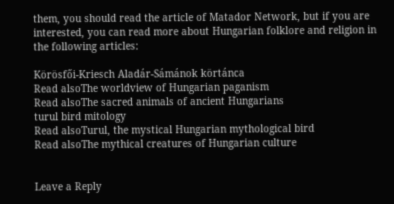them, you should read the article of Matador Network, but if you are interested, you can read more about Hungarian folklore and religion in the following articles:

Körösfői-Kriesch Aladár-Sámánok körtánca
Read alsoThe worldview of Hungarian paganism
Read alsoThe sacred animals of ancient Hungarians
turul bird mitology
Read alsoTurul, the mystical Hungarian mythological bird
Read alsoThe mythical creatures of Hungarian culture


Leave a Reply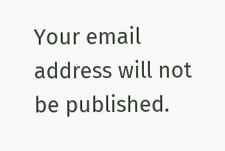Your email address will not be published.